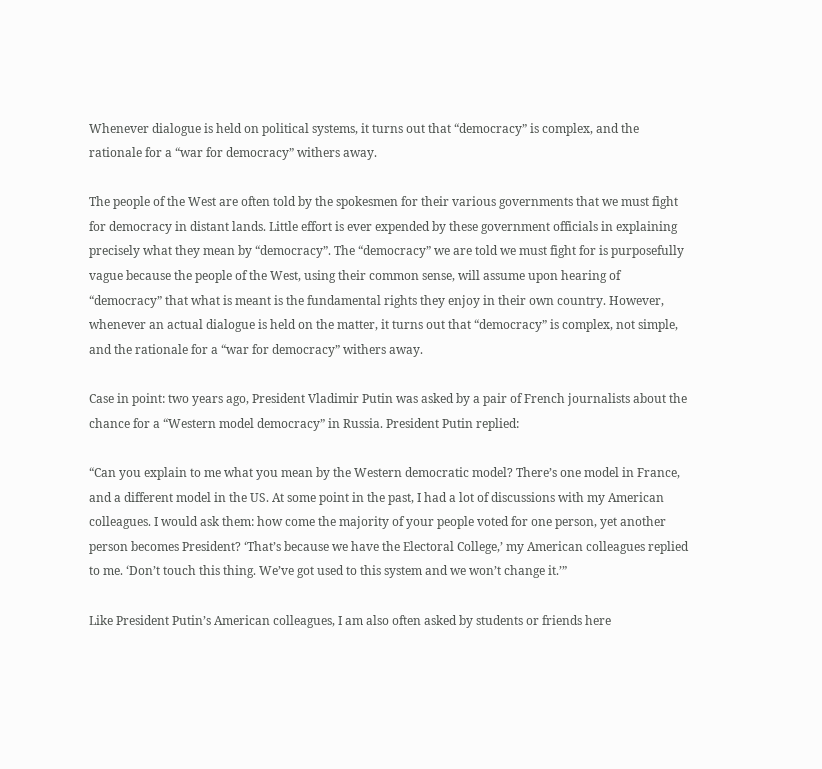Whenever dialogue is held on political systems, it turns out that “democracy” is complex, and the rationale for a “war for democracy” withers away.

The people of the West are often told by the spokesmen for their various governments that we must fight for democracy in distant lands. Little effort is ever expended by these government officials in explaining precisely what they mean by “democracy”. The “democracy” we are told we must fight for is purposefully vague because the people of the West, using their common sense, will assume upon hearing of “democracy” that what is meant is the fundamental rights they enjoy in their own country. However, whenever an actual dialogue is held on the matter, it turns out that “democracy” is complex, not simple, and the rationale for a “war for democracy” withers away.

Case in point: two years ago, President Vladimir Putin was asked by a pair of French journalists about the chance for a “Western model democracy” in Russia. President Putin replied:

“Can you explain to me what you mean by the Western democratic model? There’s one model in France, and a different model in the US. At some point in the past, I had a lot of discussions with my American colleagues. I would ask them: how come the majority of your people voted for one person, yet another person becomes President? ‘That’s because we have the Electoral College,’ my American colleagues replied to me. ‘Don’t touch this thing. We’ve got used to this system and we won’t change it.’”

Like President Putin’s American colleagues, I am also often asked by students or friends here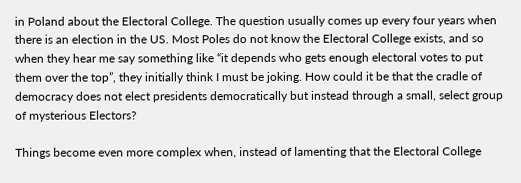in Poland about the Electoral College. The question usually comes up every four years when there is an election in the US. Most Poles do not know the Electoral College exists, and so when they hear me say something like “it depends who gets enough electoral votes to put them over the top”, they initially think I must be joking. How could it be that the cradle of democracy does not elect presidents democratically but instead through a small, select group of mysterious Electors?

Things become even more complex when, instead of lamenting that the Electoral College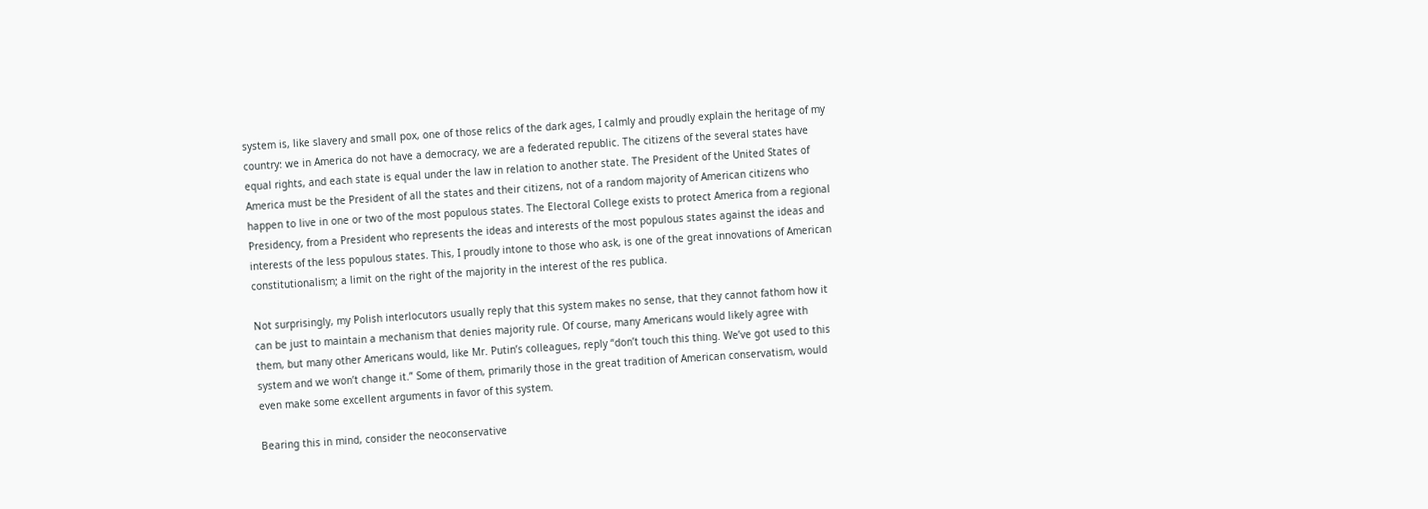system is, like slavery and small pox, one of those relics of the dark ages, I calmly and proudly explain the heritage of my country: we in America do not have a democracy, we are a federated republic. The citizens of the several states have equal rights, and each state is equal under the law in relation to another state. The President of the United States of America must be the President of all the states and their citizens, not of a random majority of American citizens who happen to live in one or two of the most populous states. The Electoral College exists to protect America from a regional Presidency, from a President who represents the ideas and interests of the most populous states against the ideas and interests of the less populous states. This, I proudly intone to those who ask, is one of the great innovations of American constitutionalism; a limit on the right of the majority in the interest of the res publica.

Not surprisingly, my Polish interlocutors usually reply that this system makes no sense, that they cannot fathom how it can be just to maintain a mechanism that denies majority rule. Of course, many Americans would likely agree with them, but many other Americans would, like Mr. Putin’s colleagues, reply “don’t touch this thing. We’ve got used to this system and we won’t change it.” Some of them, primarily those in the great tradition of American conservatism, would even make some excellent arguments in favor of this system.

Bearing this in mind, consider the neoconservative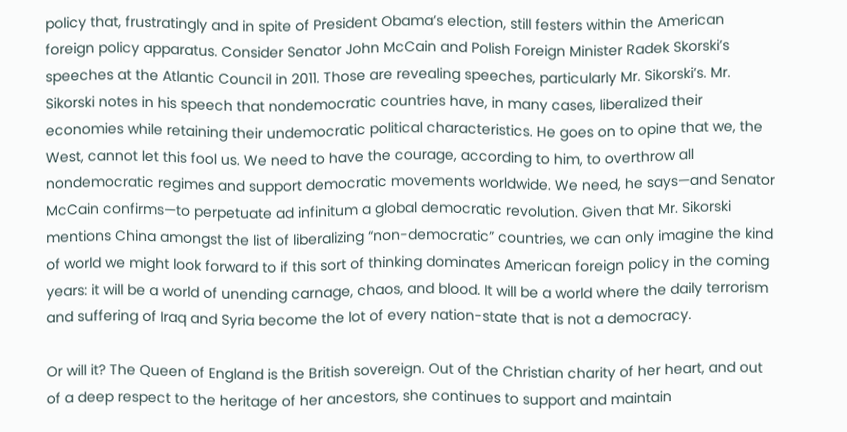policy that, frustratingly and in spite of President Obama’s election, still festers within the American foreign policy apparatus. Consider Senator John McCain and Polish Foreign Minister Radek Skorski’s speeches at the Atlantic Council in 2011. Those are revealing speeches, particularly Mr. Sikorski’s. Mr. Sikorski notes in his speech that nondemocratic countries have, in many cases, liberalized their economies while retaining their undemocratic political characteristics. He goes on to opine that we, the West, cannot let this fool us. We need to have the courage, according to him, to overthrow all nondemocratic regimes and support democratic movements worldwide. We need, he says—and Senator McCain confirms—to perpetuate ad infinitum a global democratic revolution. Given that Mr. Sikorski mentions China amongst the list of liberalizing “non-democratic” countries, we can only imagine the kind of world we might look forward to if this sort of thinking dominates American foreign policy in the coming years: it will be a world of unending carnage, chaos, and blood. It will be a world where the daily terrorism and suffering of Iraq and Syria become the lot of every nation-state that is not a democracy.

Or will it? The Queen of England is the British sovereign. Out of the Christian charity of her heart, and out of a deep respect to the heritage of her ancestors, she continues to support and maintain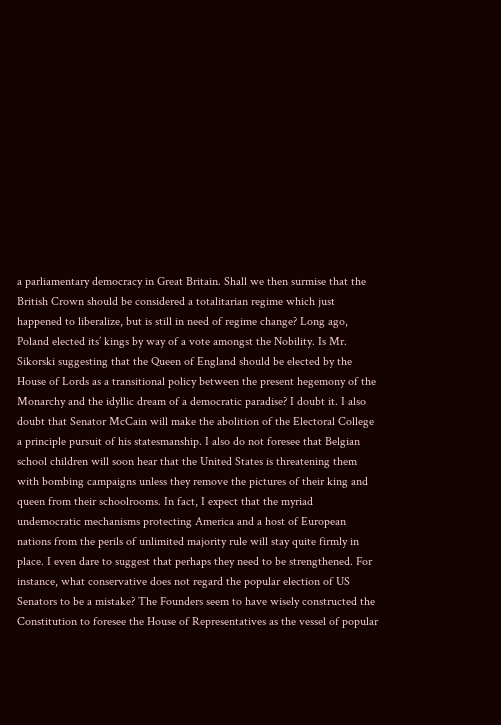a parliamentary democracy in Great Britain. Shall we then surmise that the British Crown should be considered a totalitarian regime which just happened to liberalize, but is still in need of regime change? Long ago, Poland elected its’ kings by way of a vote amongst the Nobility. Is Mr. Sikorski suggesting that the Queen of England should be elected by the House of Lords as a transitional policy between the present hegemony of the Monarchy and the idyllic dream of a democratic paradise? I doubt it. I also doubt that Senator McCain will make the abolition of the Electoral College a principle pursuit of his statesmanship. I also do not foresee that Belgian school children will soon hear that the United States is threatening them with bombing campaigns unless they remove the pictures of their king and queen from their schoolrooms. In fact, I expect that the myriad undemocratic mechanisms protecting America and a host of European nations from the perils of unlimited majority rule will stay quite firmly in place. I even dare to suggest that perhaps they need to be strengthened. For instance, what conservative does not regard the popular election of US Senators to be a mistake? The Founders seem to have wisely constructed the Constitution to foresee the House of Representatives as the vessel of popular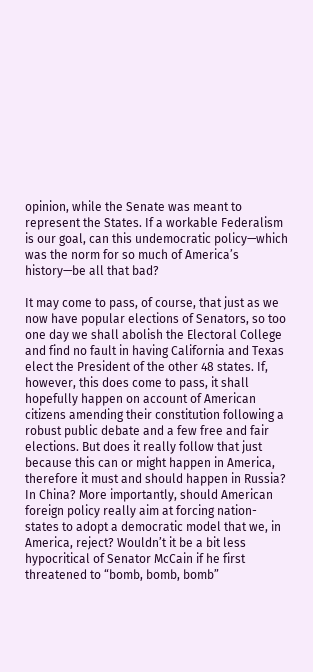opinion, while the Senate was meant to represent the States. If a workable Federalism is our goal, can this undemocratic policy—which was the norm for so much of America’s history—be all that bad?

It may come to pass, of course, that just as we now have popular elections of Senators, so too one day we shall abolish the Electoral College and find no fault in having California and Texas elect the President of the other 48 states. If, however, this does come to pass, it shall hopefully happen on account of American citizens amending their constitution following a robust public debate and a few free and fair elections. But does it really follow that just because this can or might happen in America, therefore it must and should happen in Russia? In China? More importantly, should American foreign policy really aim at forcing nation-states to adopt a democratic model that we, in America, reject? Wouldn’t it be a bit less hypocritical of Senator McCain if he first threatened to “bomb, bomb, bomb”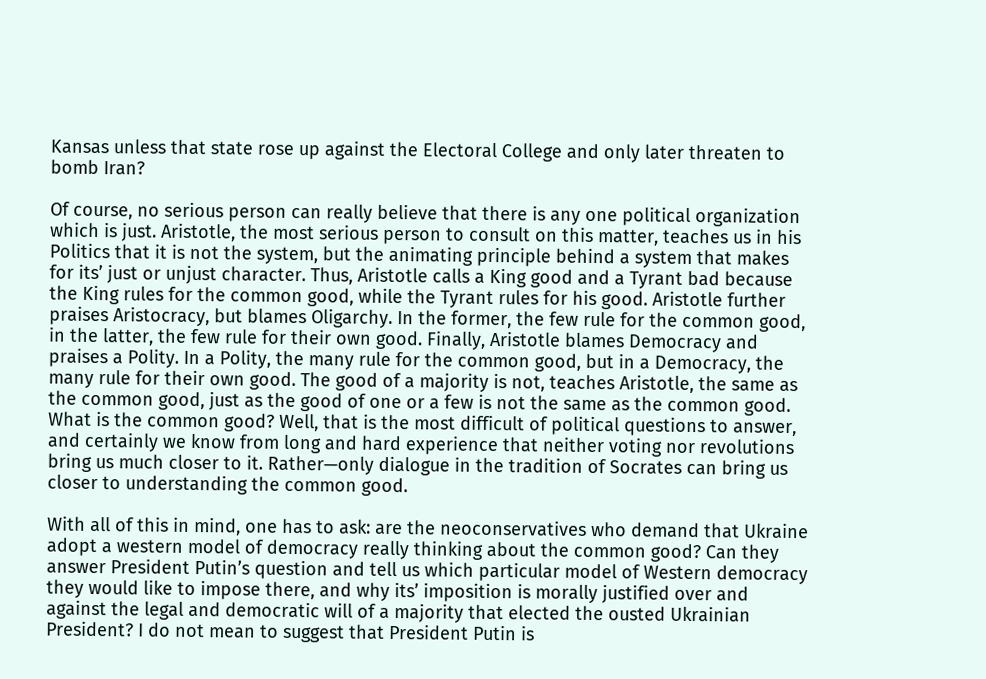Kansas unless that state rose up against the Electoral College and only later threaten to bomb Iran?

Of course, no serious person can really believe that there is any one political organization which is just. Aristotle, the most serious person to consult on this matter, teaches us in his Politics that it is not the system, but the animating principle behind a system that makes for its’ just or unjust character. Thus, Aristotle calls a King good and a Tyrant bad because the King rules for the common good, while the Tyrant rules for his good. Aristotle further praises Aristocracy, but blames Oligarchy. In the former, the few rule for the common good, in the latter, the few rule for their own good. Finally, Aristotle blames Democracy and praises a Polity. In a Polity, the many rule for the common good, but in a Democracy, the many rule for their own good. The good of a majority is not, teaches Aristotle, the same as the common good, just as the good of one or a few is not the same as the common good. What is the common good? Well, that is the most difficult of political questions to answer, and certainly we know from long and hard experience that neither voting nor revolutions bring us much closer to it. Rather—only dialogue in the tradition of Socrates can bring us closer to understanding the common good.

With all of this in mind, one has to ask: are the neoconservatives who demand that Ukraine adopt a western model of democracy really thinking about the common good? Can they answer President Putin’s question and tell us which particular model of Western democracy they would like to impose there, and why its’ imposition is morally justified over and against the legal and democratic will of a majority that elected the ousted Ukrainian President? I do not mean to suggest that President Putin is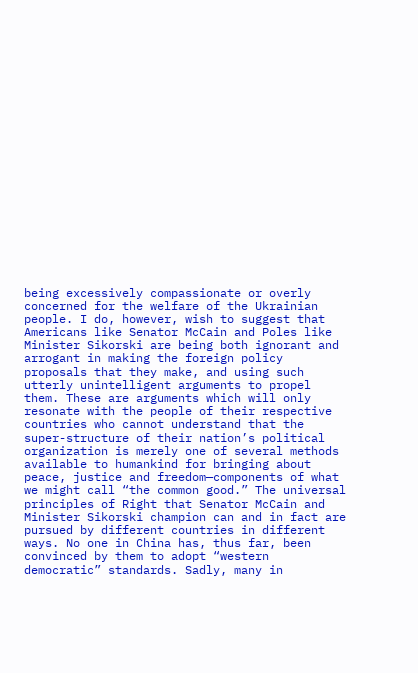being excessively compassionate or overly concerned for the welfare of the Ukrainian people. I do, however, wish to suggest that Americans like Senator McCain and Poles like Minister Sikorski are being both ignorant and arrogant in making the foreign policy proposals that they make, and using such utterly unintelligent arguments to propel them. These are arguments which will only resonate with the people of their respective countries who cannot understand that the super-structure of their nation’s political organization is merely one of several methods available to humankind for bringing about peace, justice and freedom—components of what we might call “the common good.” The universal principles of Right that Senator McCain and Minister Sikorski champion can and in fact are pursued by different countries in different ways. No one in China has, thus far, been convinced by them to adopt “western democratic” standards. Sadly, many in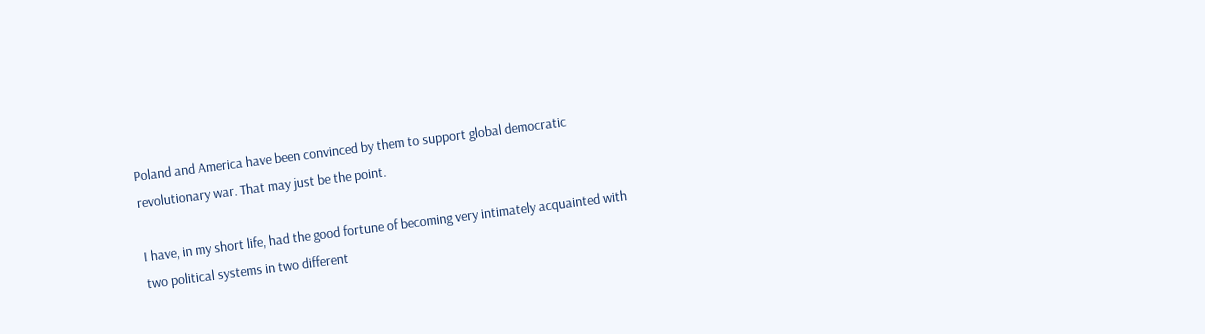Poland and America have been convinced by them to support global democratic revolutionary war. That may just be the point.

I have, in my short life, had the good fortune of becoming very intimately acquainted with two political systems in two different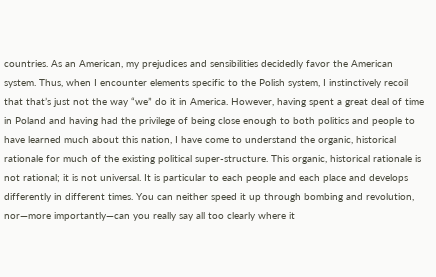countries. As an American, my prejudices and sensibilities decidedly favor the American system. Thus, when I encounter elements specific to the Polish system, I instinctively recoil that that’s just not the way “we” do it in America. However, having spent a great deal of time in Poland and having had the privilege of being close enough to both politics and people to have learned much about this nation, I have come to understand the organic, historical rationale for much of the existing political super-structure. This organic, historical rationale is not rational; it is not universal. It is particular to each people and each place and develops differently in different times. You can neither speed it up through bombing and revolution, nor—more importantly—can you really say all too clearly where it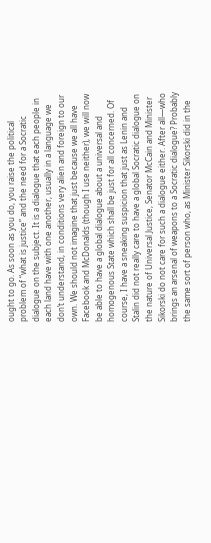ought to go. As soon as you do, you raise the political problem of “what is justice” and the need for a Socratic dialogue on the subject. It is a dialogue that each people in each land have with one another, usually in a language we don’t understand, in conditions very alien and foreign to our own. We should not imagine that just because we all have Facebook and McDonalds (though I use neither), we will now be able to have a global dialogue about a universal and homogenous State which shall be just for all concerned. Of course, I have a sneaking suspicion that just as Lenin and Stalin did not really care to have a global Socratic dialogue on the nature of Universal Justice, Senator McCain and Minister Sikorski do not care for such a dialogue either. After all—who brings an arsenal of weapons to a Socratic dialogue? Probably the same sort of person who, as Minister Sikorski did in the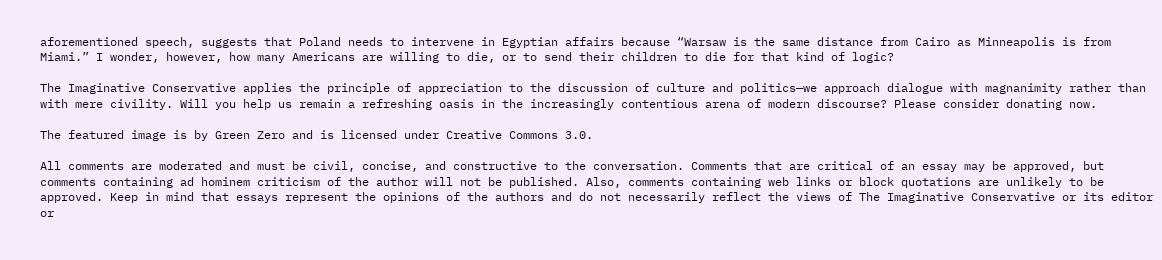aforementioned speech, suggests that Poland needs to intervene in Egyptian affairs because “Warsaw is the same distance from Cairo as Minneapolis is from Miami.” I wonder, however, how many Americans are willing to die, or to send their children to die for that kind of logic?

The Imaginative Conservative applies the principle of appreciation to the discussion of culture and politics—we approach dialogue with magnanimity rather than with mere civility. Will you help us remain a refreshing oasis in the increasingly contentious arena of modern discourse? Please consider donating now.

The featured image is by Green Zero and is licensed under Creative Commons 3.0.

All comments are moderated and must be civil, concise, and constructive to the conversation. Comments that are critical of an essay may be approved, but comments containing ad hominem criticism of the author will not be published. Also, comments containing web links or block quotations are unlikely to be approved. Keep in mind that essays represent the opinions of the authors and do not necessarily reflect the views of The Imaginative Conservative or its editor or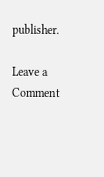publisher.

Leave a Comment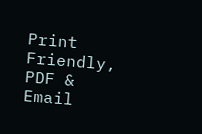Print Friendly, PDF & Email